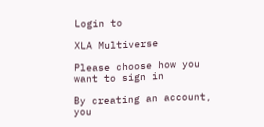Login to

XLA Multiverse

Please choose how you want to sign in

By creating an account, you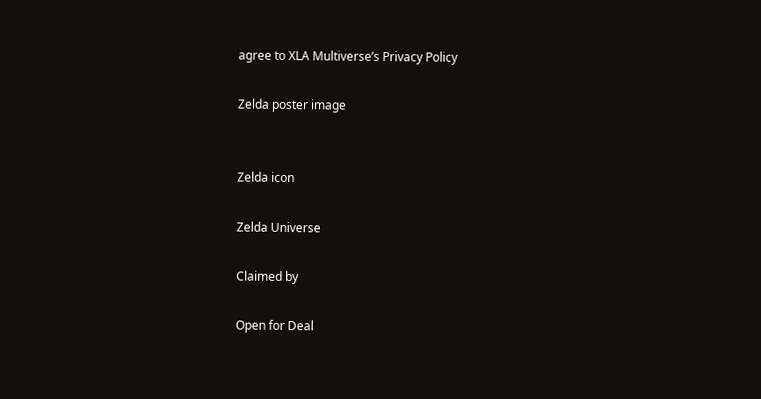agree to XLA Multiverse’s Privacy Policy

Zelda poster image


Zelda icon

Zelda Universe

Claimed by

Open for Deal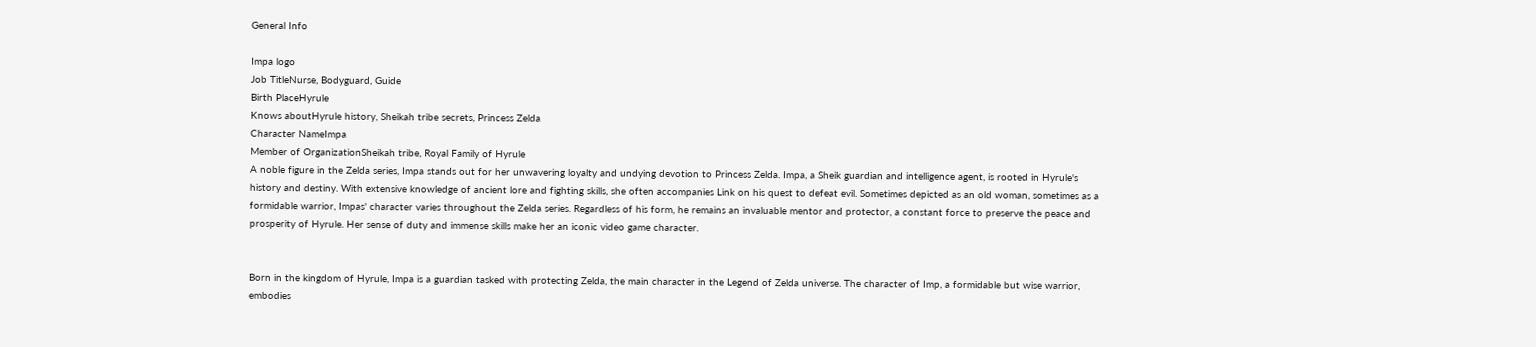General Info

Impa logo
Job TitleNurse, Bodyguard, Guide
Birth PlaceHyrule
Knows aboutHyrule history, Sheikah tribe secrets, Princess Zelda
Character NameImpa
Member of OrganizationSheikah tribe, Royal Family of Hyrule
A noble figure in the Zelda series, Impa stands out for her unwavering loyalty and undying devotion to Princess Zelda. Impa, a Sheik guardian and intelligence agent, is rooted in Hyrule's history and destiny. With extensive knowledge of ancient lore and fighting skills, she often accompanies Link on his quest to defeat evil. Sometimes depicted as an old woman, sometimes as a formidable warrior, Impas' character varies throughout the Zelda series. Regardless of his form, he remains an invaluable mentor and protector, a constant force to preserve the peace and prosperity of Hyrule. Her sense of duty and immense skills make her an iconic video game character.


Born in the kingdom of Hyrule, Impa is a guardian tasked with protecting Zelda, the main character in the Legend of Zelda universe. The character of Imp, a formidable but wise warrior, embodies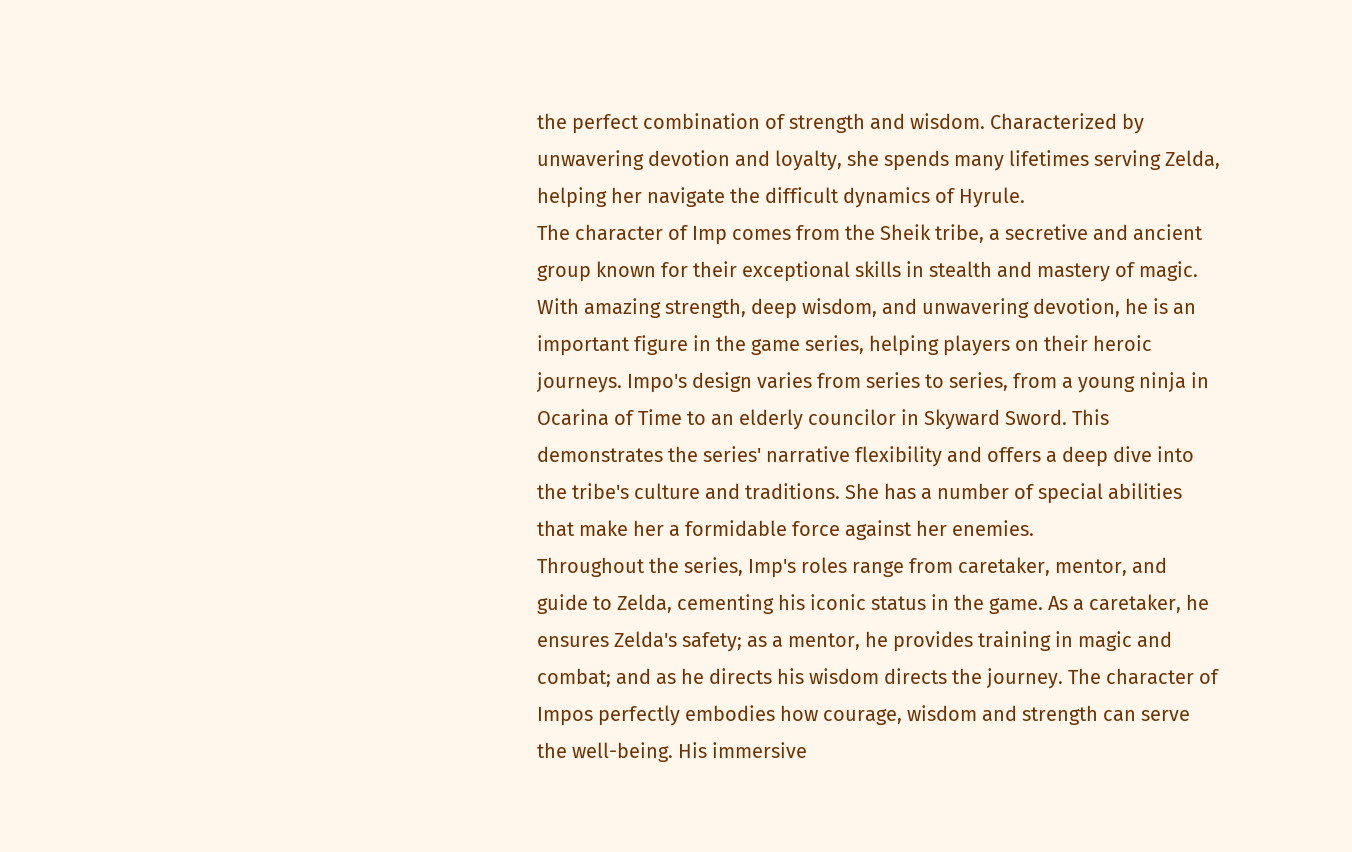the perfect combination of strength and wisdom. Characterized by unwavering devotion and loyalty, she spends many lifetimes serving Zelda, helping her navigate the difficult dynamics of Hyrule.
The character of Imp comes from the Sheik tribe, a secretive and ancient group known for their exceptional skills in stealth and mastery of magic. With amazing strength, deep wisdom, and unwavering devotion, he is an important figure in the game series, helping players on their heroic journeys. Impo's design varies from series to series, from a young ninja in Ocarina of Time to an elderly councilor in Skyward Sword. This demonstrates the series' narrative flexibility and offers a deep dive into the tribe's culture and traditions. She has a number of special abilities that make her a formidable force against her enemies.
Throughout the series, Imp's roles range from caretaker, mentor, and guide to Zelda, cementing his iconic status in the game. As a caretaker, he ensures Zelda's safety; as a mentor, he provides training in magic and combat; and as he directs his wisdom directs the journey. The character of Impos perfectly embodies how courage, wisdom and strength can serve the well-being. His immersive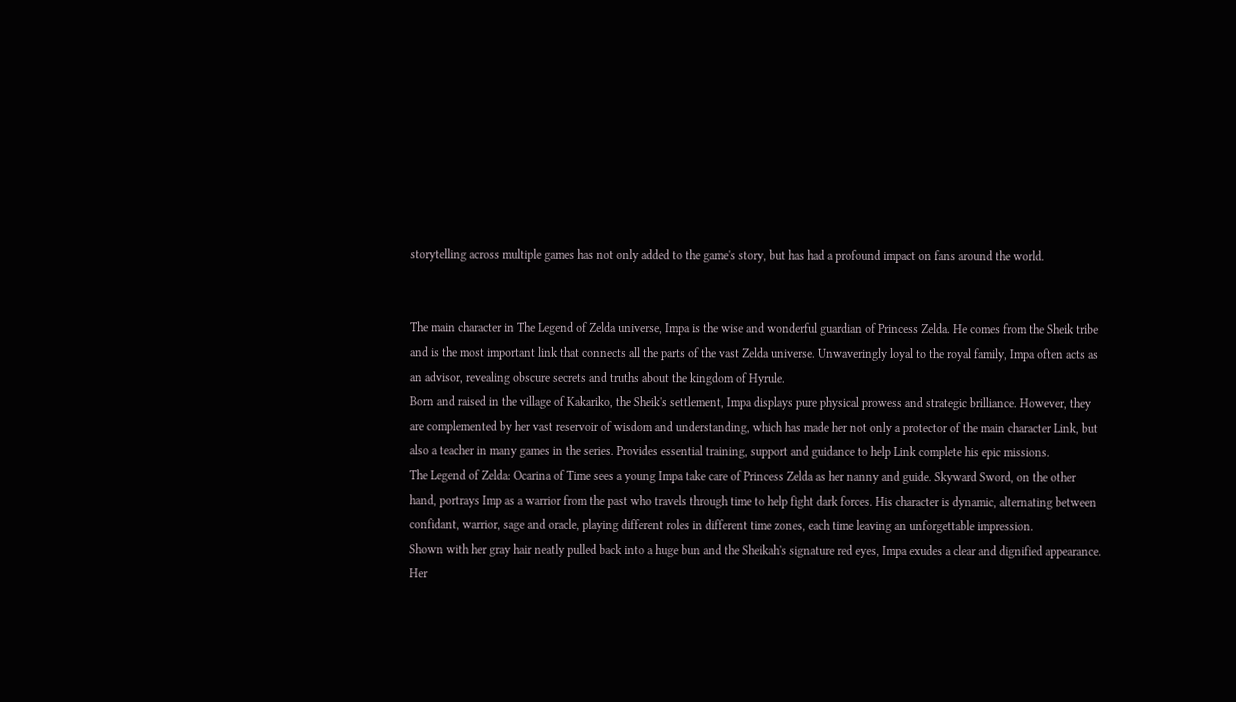storytelling across multiple games has not only added to the game's story, but has had a profound impact on fans around the world.


The main character in The Legend of Zelda universe, Impa is the wise and wonderful guardian of Princess Zelda. He comes from the Sheik tribe and is the most important link that connects all the parts of the vast Zelda universe. Unwaveringly loyal to the royal family, Impa often acts as an advisor, revealing obscure secrets and truths about the kingdom of Hyrule.
Born and raised in the village of Kakariko, the Sheik's settlement, Impa displays pure physical prowess and strategic brilliance. However, they are complemented by her vast reservoir of wisdom and understanding, which has made her not only a protector of the main character Link, but also a teacher in many games in the series. Provides essential training, support and guidance to help Link complete his epic missions.
The Legend of Zelda: Ocarina of Time sees a young Impa take care of Princess Zelda as her nanny and guide. Skyward Sword, on the other hand, portrays Imp as a warrior from the past who travels through time to help fight dark forces. His character is dynamic, alternating between confidant, warrior, sage and oracle, playing different roles in different time zones, each time leaving an unforgettable impression.
Shown with her gray hair neatly pulled back into a huge bun and the Sheikah's signature red eyes, Impa exudes a clear and dignified appearance. Her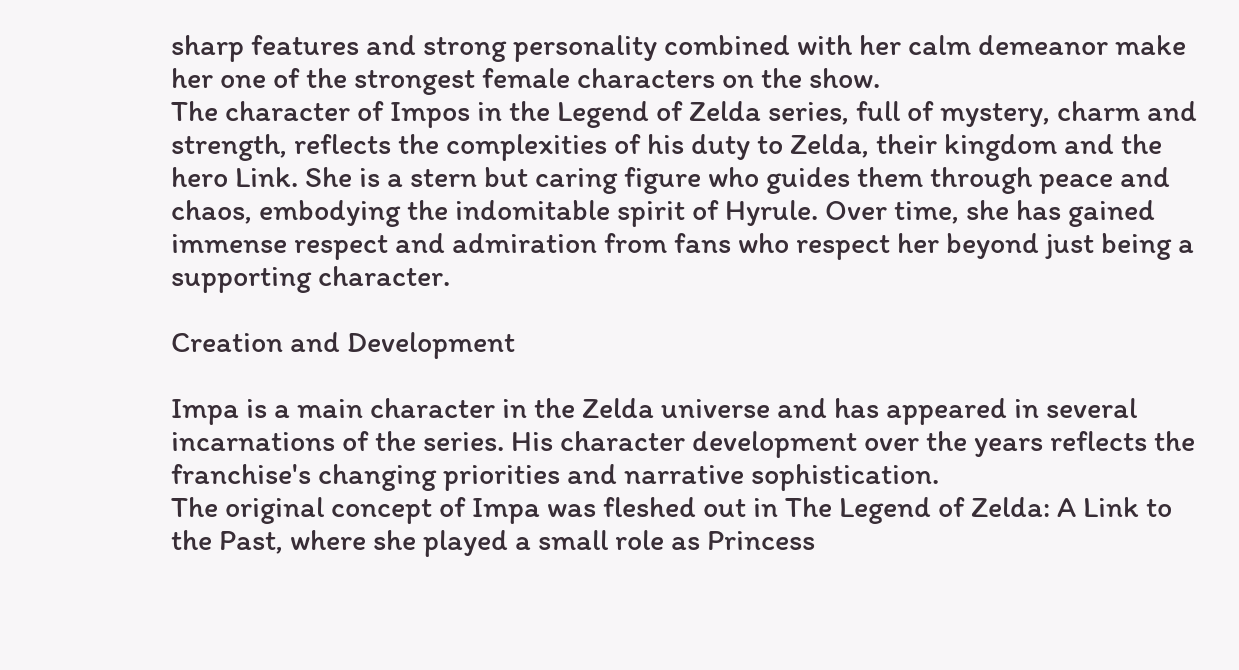sharp features and strong personality combined with her calm demeanor make her one of the strongest female characters on the show.
The character of Impos in the Legend of Zelda series, full of mystery, charm and strength, reflects the complexities of his duty to Zelda, their kingdom and the hero Link. She is a stern but caring figure who guides them through peace and chaos, embodying the indomitable spirit of Hyrule. Over time, she has gained immense respect and admiration from fans who respect her beyond just being a supporting character.

Creation and Development

Impa is a main character in the Zelda universe and has appeared in several incarnations of the series. His character development over the years reflects the franchise's changing priorities and narrative sophistication.
The original concept of Impa was fleshed out in The Legend of Zelda: A Link to the Past, where she played a small role as Princess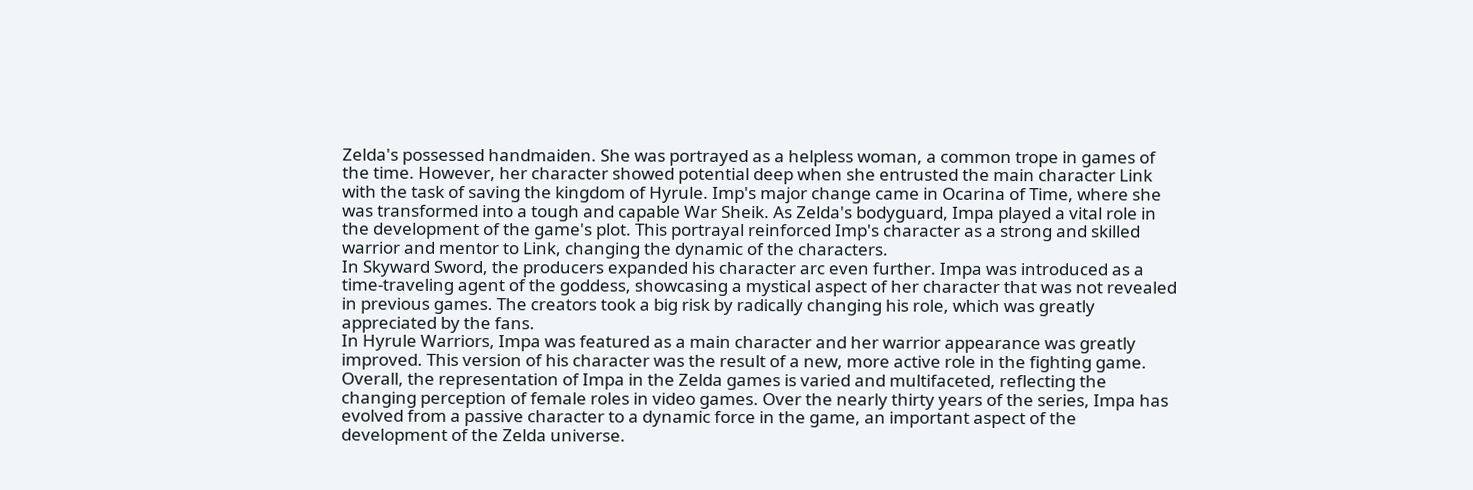Zelda's possessed handmaiden. She was portrayed as a helpless woman, a common trope in games of the time. However, her character showed potential deep when she entrusted the main character Link with the task of saving the kingdom of Hyrule. Imp's major change came in Ocarina of Time, where she was transformed into a tough and capable War Sheik. As Zelda's bodyguard, Impa played a vital role in the development of the game's plot. This portrayal reinforced Imp's character as a strong and skilled warrior and mentor to Link, changing the dynamic of the characters.
In Skyward Sword, the producers expanded his character arc even further. Impa was introduced as a time-traveling agent of the goddess, showcasing a mystical aspect of her character that was not revealed in previous games. The creators took a big risk by radically changing his role, which was greatly appreciated by the fans.
In Hyrule Warriors, Impa was featured as a main character and her warrior appearance was greatly improved. This version of his character was the result of a new, more active role in the fighting game.
Overall, the representation of Impa in the Zelda games is varied and multifaceted, reflecting the changing perception of female roles in video games. Over the nearly thirty years of the series, Impa has evolved from a passive character to a dynamic force in the game, an important aspect of the development of the Zelda universe.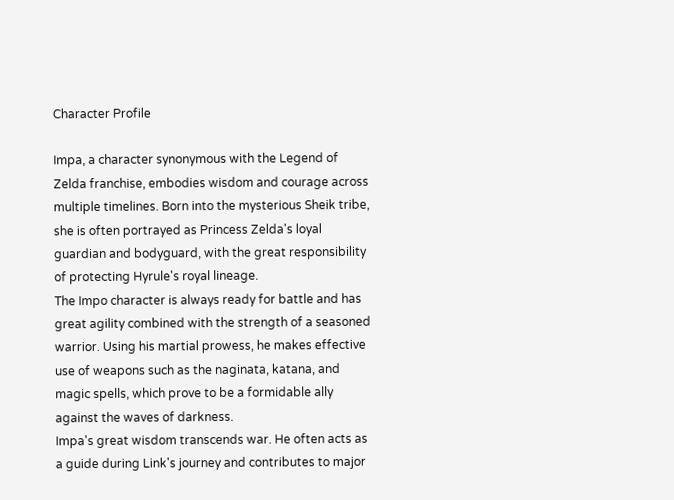Character Profile

Impa, a character synonymous with the Legend of Zelda franchise, embodies wisdom and courage across multiple timelines. Born into the mysterious Sheik tribe, she is often portrayed as Princess Zelda's loyal guardian and bodyguard, with the great responsibility of protecting Hyrule's royal lineage.
The Impo character is always ready for battle and has great agility combined with the strength of a seasoned warrior. Using his martial prowess, he makes effective use of weapons such as the naginata, katana, and magic spells, which prove to be a formidable ally against the waves of darkness.
Impa's great wisdom transcends war. He often acts as a guide during Link's journey and contributes to major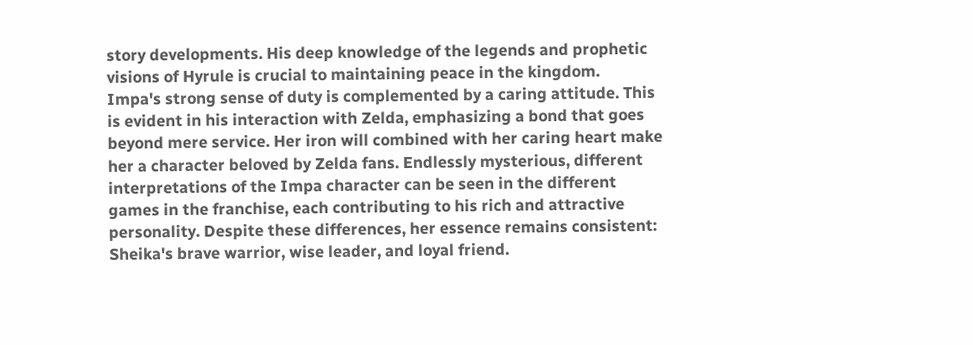story developments. His deep knowledge of the legends and prophetic visions of Hyrule is crucial to maintaining peace in the kingdom.
Impa's strong sense of duty is complemented by a caring attitude. This is evident in his interaction with Zelda, emphasizing a bond that goes beyond mere service. Her iron will combined with her caring heart make her a character beloved by Zelda fans. Endlessly mysterious, different interpretations of the Impa character can be seen in the different games in the franchise, each contributing to his rich and attractive personality. Despite these differences, her essence remains consistent: Sheika's brave warrior, wise leader, and loyal friend.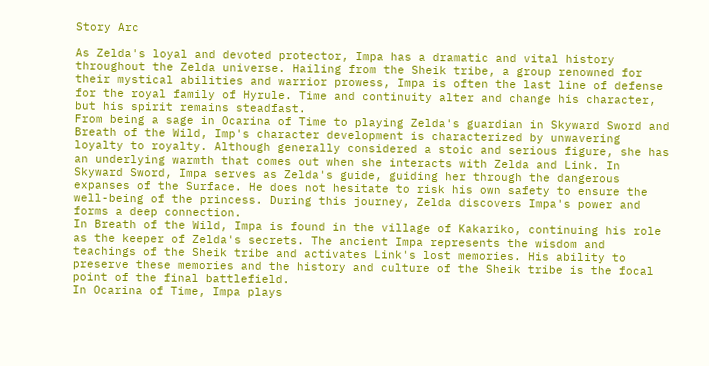Story Arc

As Zelda's loyal and devoted protector, Impa has a dramatic and vital history throughout the Zelda universe. Hailing from the Sheik tribe, a group renowned for their mystical abilities and warrior prowess, Impa is often the last line of defense for the royal family of Hyrule. Time and continuity alter and change his character, but his spirit remains steadfast.
From being a sage in Ocarina of Time to playing Zelda's guardian in Skyward Sword and Breath of the Wild, Imp's character development is characterized by unwavering loyalty to royalty. Although generally considered a stoic and serious figure, she has an underlying warmth that comes out when she interacts with Zelda and Link. In Skyward Sword, Impa serves as Zelda's guide, guiding her through the dangerous expanses of the Surface. He does not hesitate to risk his own safety to ensure the well-being of the princess. During this journey, Zelda discovers Impa's power and forms a deep connection.
In Breath of the Wild, Impa is found in the village of Kakariko, continuing his role as the keeper of Zelda's secrets. The ancient Impa represents the wisdom and teachings of the Sheik tribe and activates Link's lost memories. His ability to preserve these memories and the history and culture of the Sheik tribe is the focal point of the final battlefield.
In Ocarina of Time, Impa plays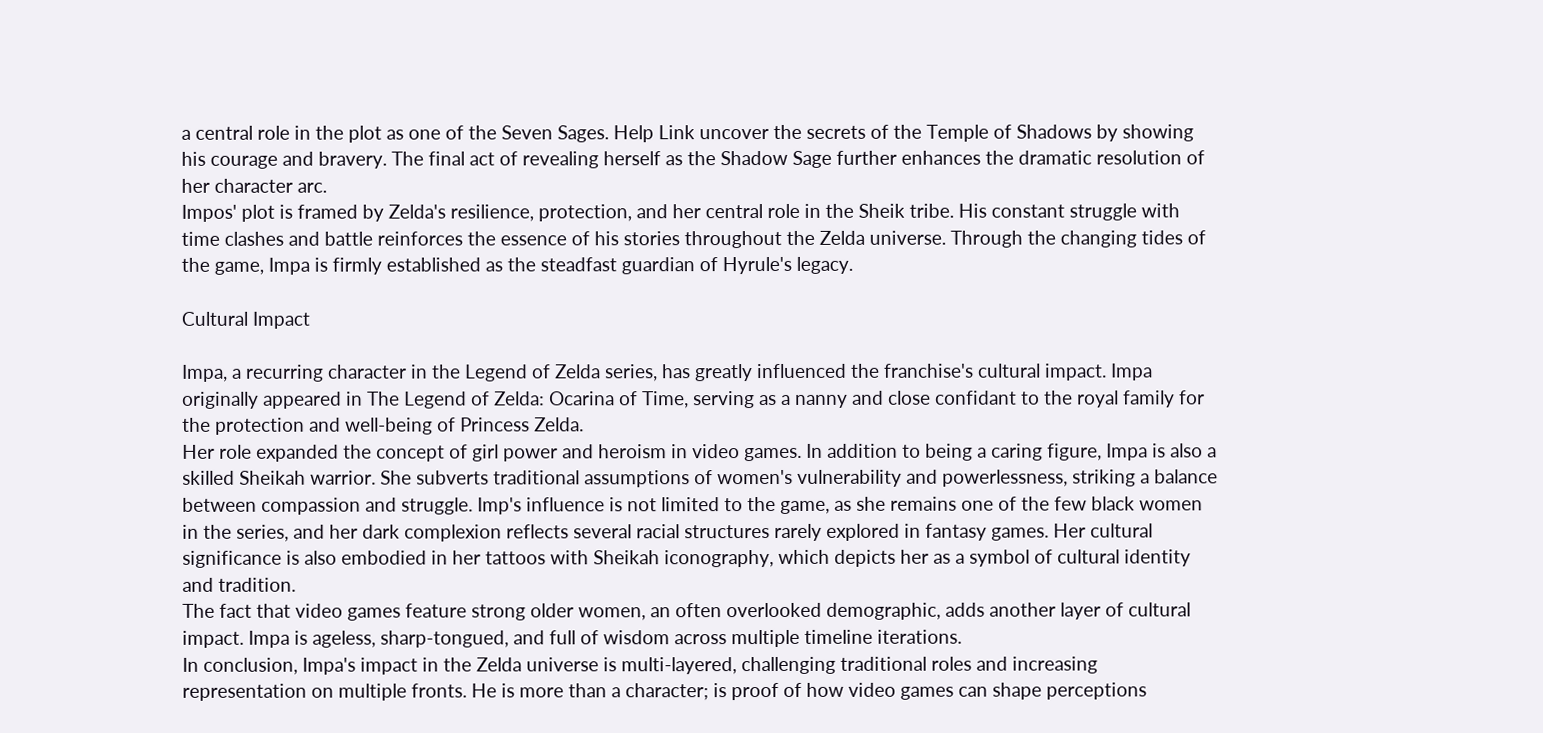a central role in the plot as one of the Seven Sages. Help Link uncover the secrets of the Temple of Shadows by showing his courage and bravery. The final act of revealing herself as the Shadow Sage further enhances the dramatic resolution of her character arc.
Impos' plot is framed by Zelda's resilience, protection, and her central role in the Sheik tribe. His constant struggle with time clashes and battle reinforces the essence of his stories throughout the Zelda universe. Through the changing tides of the game, Impa is firmly established as the steadfast guardian of Hyrule's legacy.

Cultural Impact

Impa, a recurring character in the Legend of Zelda series, has greatly influenced the franchise's cultural impact. Impa originally appeared in The Legend of Zelda: Ocarina of Time, serving as a nanny and close confidant to the royal family for the protection and well-being of Princess Zelda.
Her role expanded the concept of girl power and heroism in video games. In addition to being a caring figure, Impa is also a skilled Sheikah warrior. She subverts traditional assumptions of women's vulnerability and powerlessness, striking a balance between compassion and struggle. Imp's influence is not limited to the game, as she remains one of the few black women in the series, and her dark complexion reflects several racial structures rarely explored in fantasy games. Her cultural significance is also embodied in her tattoos with Sheikah iconography, which depicts her as a symbol of cultural identity and tradition.
The fact that video games feature strong older women, an often overlooked demographic, adds another layer of cultural impact. Impa is ageless, sharp-tongued, and full of wisdom across multiple timeline iterations.
In conclusion, Impa's impact in the Zelda universe is multi-layered, challenging traditional roles and increasing representation on multiple fronts. He is more than a character; is proof of how video games can shape perceptions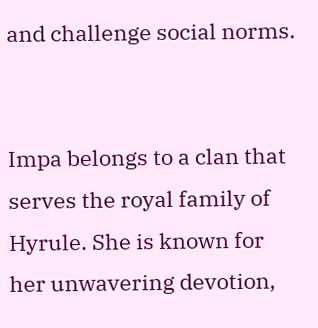and challenge social norms.


Impa belongs to a clan that serves the royal family of Hyrule. She is known for her unwavering devotion,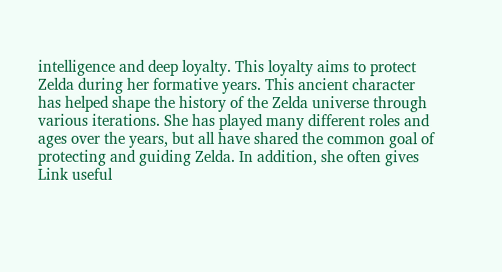intelligence and deep loyalty. This loyalty aims to protect Zelda during her formative years. This ancient character has helped shape the history of the Zelda universe through various iterations. She has played many different roles and ages over the years, but all have shared the common goal of protecting and guiding Zelda. In addition, she often gives Link useful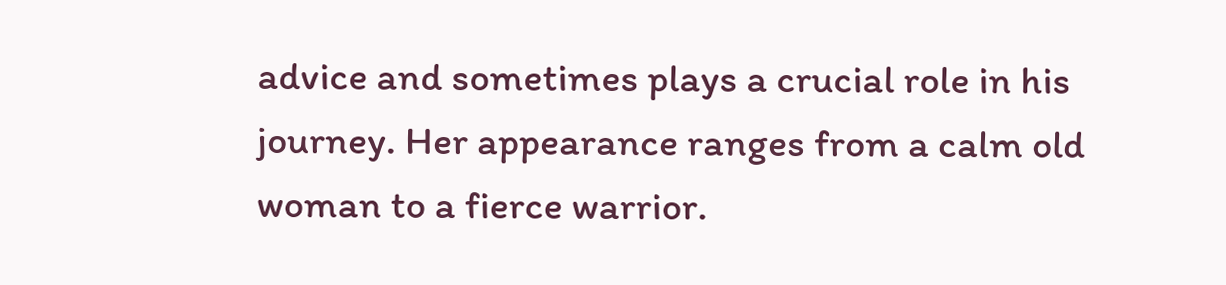advice and sometimes plays a crucial role in his journey. Her appearance ranges from a calm old woman to a fierce warrior.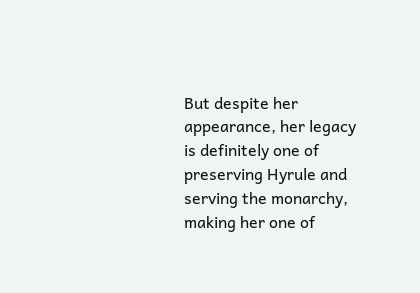But despite her appearance, her legacy is definitely one of preserving Hyrule and serving the monarchy, making her one of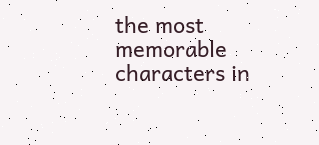the most memorable characters in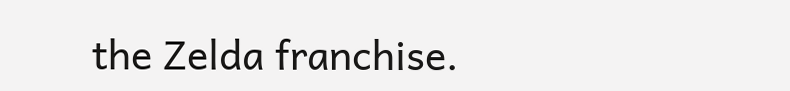the Zelda franchise.